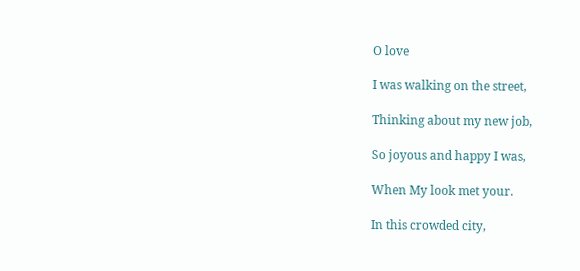O love

I was walking on the street,

Thinking about my new job,

So joyous and happy I was,

When My look met your.

In this crowded city,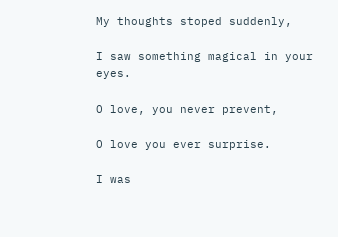My thoughts stoped suddenly,

I saw something magical in your eyes.

O love, you never prevent,

O love you ever surprise.

I was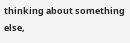thinking about something else,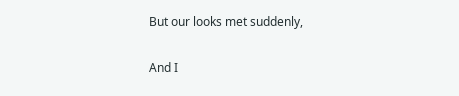But our looks met suddenly,

And I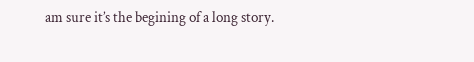am sure it’s the begining of a long story.